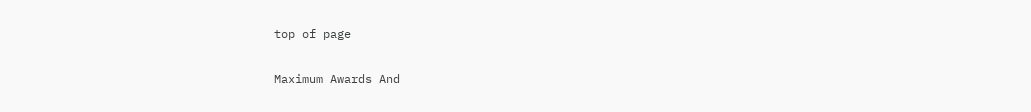top of page

Maximum Awards And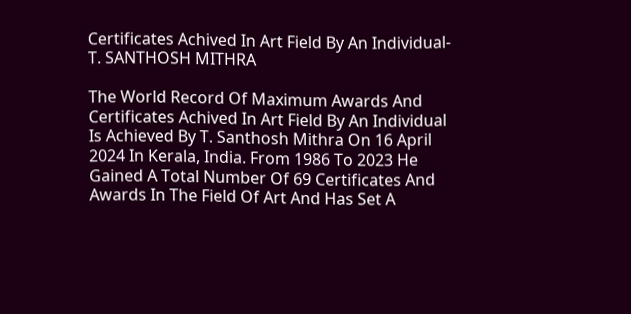Certificates Achived In Art Field By An Individual-T. SANTHOSH MITHRA

The World Record Of Maximum Awards And Certificates Achived In Art Field By An Individual Is Achieved By T. Santhosh Mithra On 16 April 2024 In Kerala, India. From 1986 To 2023 He Gained A Total Number Of 69 Certificates And Awards In The Field Of Art And Has Set A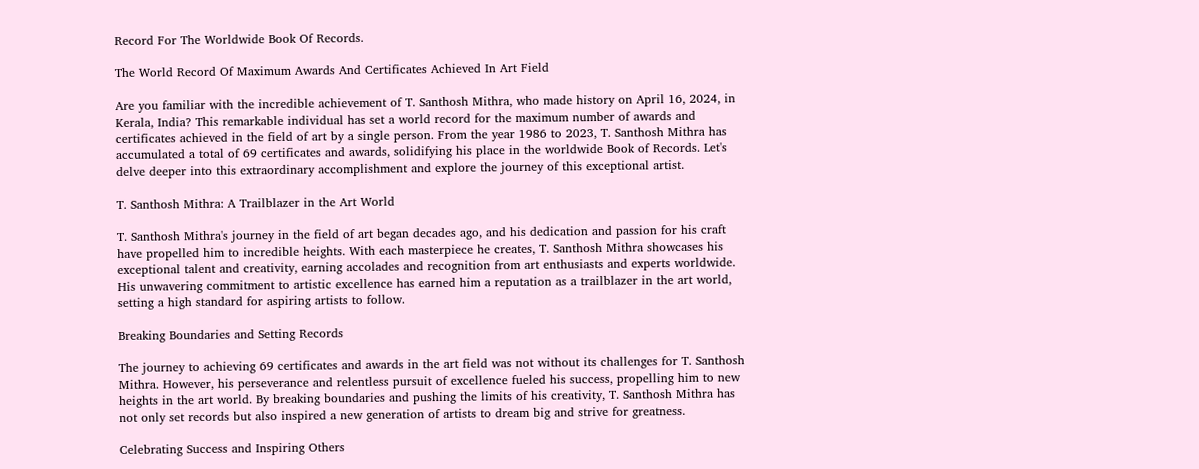Record For The Worldwide Book Of Records.

The World Record Of Maximum Awards And Certificates Achieved In Art Field

Are you familiar with the incredible achievement of T. Santhosh Mithra, who made history on April 16, 2024, in Kerala, India? This remarkable individual has set a world record for the maximum number of awards and certificates achieved in the field of art by a single person. From the year 1986 to 2023, T. Santhosh Mithra has accumulated a total of 69 certificates and awards, solidifying his place in the worldwide Book of Records. Let's delve deeper into this extraordinary accomplishment and explore the journey of this exceptional artist.

T. Santhosh Mithra: A Trailblazer in the Art World

T. Santhosh Mithra's journey in the field of art began decades ago, and his dedication and passion for his craft have propelled him to incredible heights. With each masterpiece he creates, T. Santhosh Mithra showcases his exceptional talent and creativity, earning accolades and recognition from art enthusiasts and experts worldwide. His unwavering commitment to artistic excellence has earned him a reputation as a trailblazer in the art world, setting a high standard for aspiring artists to follow.

Breaking Boundaries and Setting Records

The journey to achieving 69 certificates and awards in the art field was not without its challenges for T. Santhosh Mithra. However, his perseverance and relentless pursuit of excellence fueled his success, propelling him to new heights in the art world. By breaking boundaries and pushing the limits of his creativity, T. Santhosh Mithra has not only set records but also inspired a new generation of artists to dream big and strive for greatness.

Celebrating Success and Inspiring Others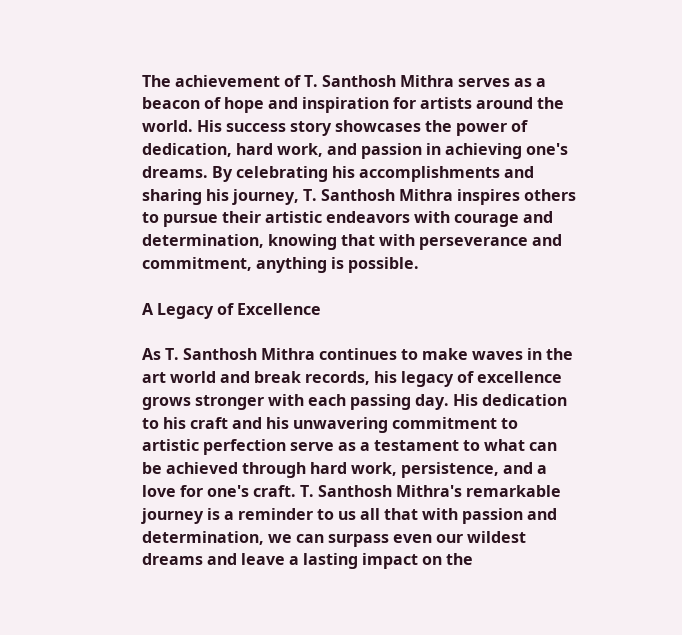The achievement of T. Santhosh Mithra serves as a beacon of hope and inspiration for artists around the world. His success story showcases the power of dedication, hard work, and passion in achieving one's dreams. By celebrating his accomplishments and sharing his journey, T. Santhosh Mithra inspires others to pursue their artistic endeavors with courage and determination, knowing that with perseverance and commitment, anything is possible.

A Legacy of Excellence

As T. Santhosh Mithra continues to make waves in the art world and break records, his legacy of excellence grows stronger with each passing day. His dedication to his craft and his unwavering commitment to artistic perfection serve as a testament to what can be achieved through hard work, persistence, and a love for one's craft. T. Santhosh Mithra's remarkable journey is a reminder to us all that with passion and determination, we can surpass even our wildest dreams and leave a lasting impact on the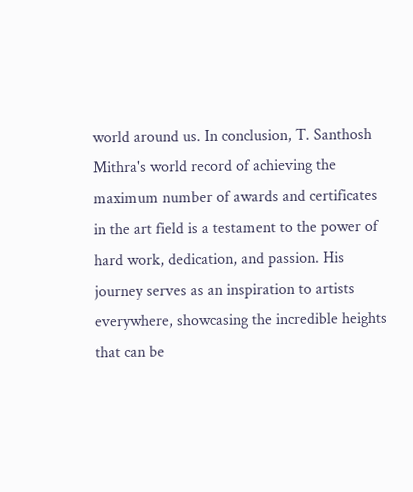world around us. In conclusion, T. Santhosh Mithra's world record of achieving the maximum number of awards and certificates in the art field is a testament to the power of hard work, dedication, and passion. His journey serves as an inspiration to artists everywhere, showcasing the incredible heights that can be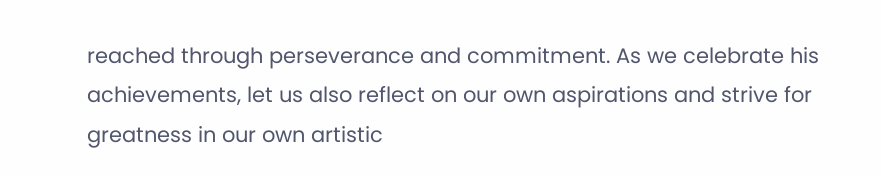reached through perseverance and commitment. As we celebrate his achievements, let us also reflect on our own aspirations and strive for greatness in our own artistic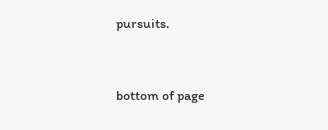pursuits.



bottom of page